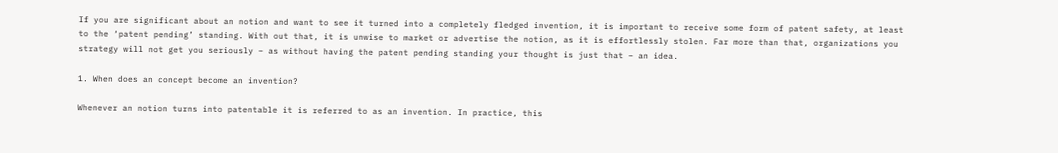If you are significant about an notion and want to see it turned into a completely fledged invention, it is important to receive some form of patent safety, at least to the ‘patent pending’ standing. With out that, it is unwise to market or advertise the notion, as it is effortlessly stolen. Far more than that, organizations you strategy will not get you seriously – as without having the patent pending standing your thought is just that – an idea.

1. When does an concept become an invention?

Whenever an notion turns into patentable it is referred to as an invention. In practice, this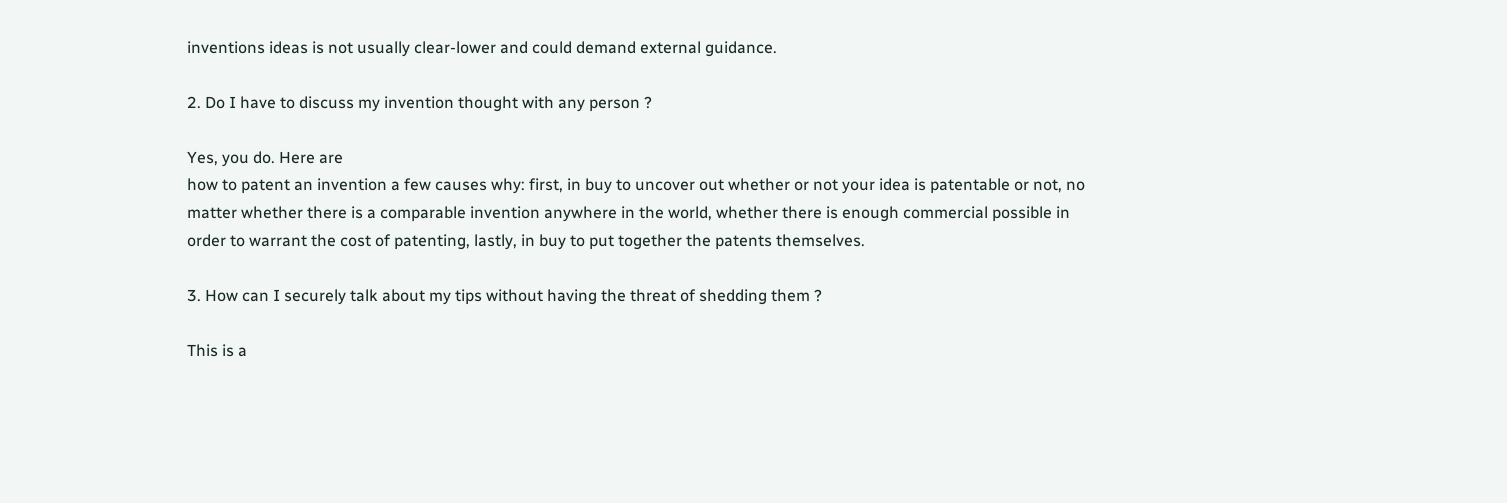inventions ideas is not usually clear-lower and could demand external guidance.

2. Do I have to discuss my invention thought with any person ?

Yes, you do. Here are
how to patent an invention a few causes why: first, in buy to uncover out whether or not your idea is patentable or not, no matter whether there is a comparable invention anywhere in the world, whether there is enough commercial possible in order to warrant the cost of patenting, lastly, in buy to put together the patents themselves.

3. How can I securely talk about my tips without having the threat of shedding them ?

This is a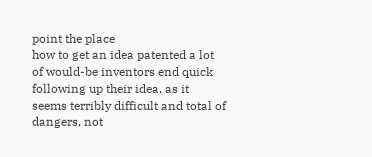point the place
how to get an idea patented a lot of would-be inventors end quick following up their idea, as it seems terribly difficult and total of dangers, not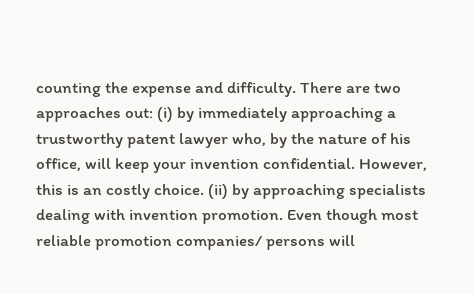counting the expense and difficulty. There are two approaches out: (i) by immediately approaching a trustworthy patent lawyer who, by the nature of his office, will keep your invention confidential. However, this is an costly choice. (ii) by approaching specialists dealing with invention promotion. Even though most reliable promotion companies/ persons will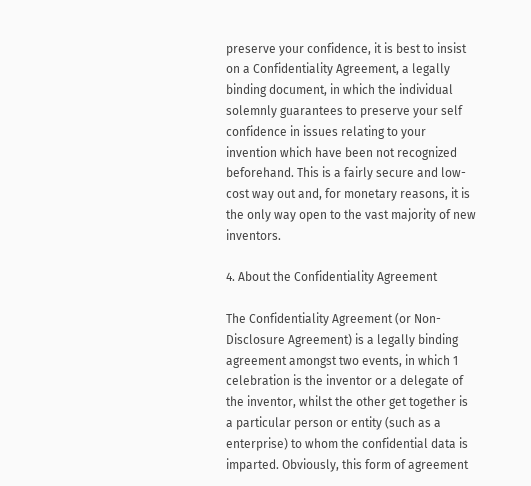preserve your confidence, it is best to insist on a Confidentiality Agreement, a legally binding document, in which the individual solemnly guarantees to preserve your self confidence in issues relating to your invention which have been not recognized beforehand. This is a fairly secure and low-cost way out and, for monetary reasons, it is the only way open to the vast majority of new inventors.

4. About the Confidentiality Agreement

The Confidentiality Agreement (or Non-Disclosure Agreement) is a legally binding agreement amongst two events, in which 1 celebration is the inventor or a delegate of the inventor, whilst the other get together is a particular person or entity (such as a enterprise) to whom the confidential data is imparted. Obviously, this form of agreement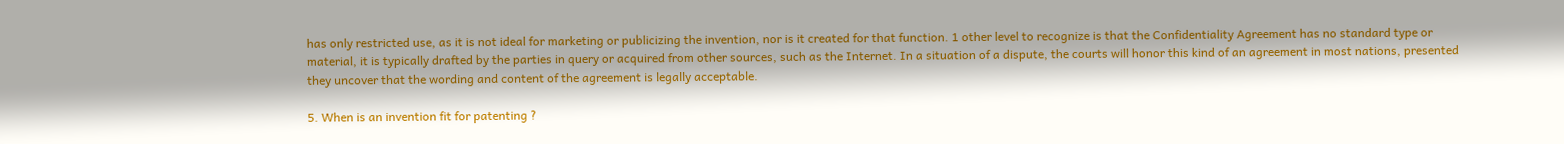has only restricted use, as it is not ideal for marketing or publicizing the invention, nor is it created for that function. 1 other level to recognize is that the Confidentiality Agreement has no standard type or material, it is typically drafted by the parties in query or acquired from other sources, such as the Internet. In a situation of a dispute, the courts will honor this kind of an agreement in most nations, presented they uncover that the wording and content of the agreement is legally acceptable.

5. When is an invention fit for patenting ?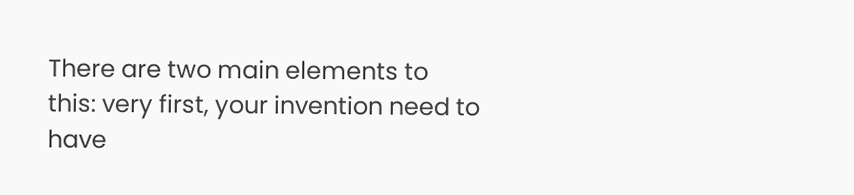There are two main elements to this: very first, your invention need to have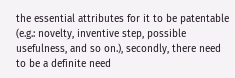the essential attributes for it to be patentable (e.g.: novelty, inventive step, possible usefulness, and so on.), secondly, there need to be a definite need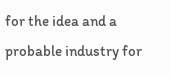for the idea and a probable industry for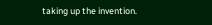taking up the invention.